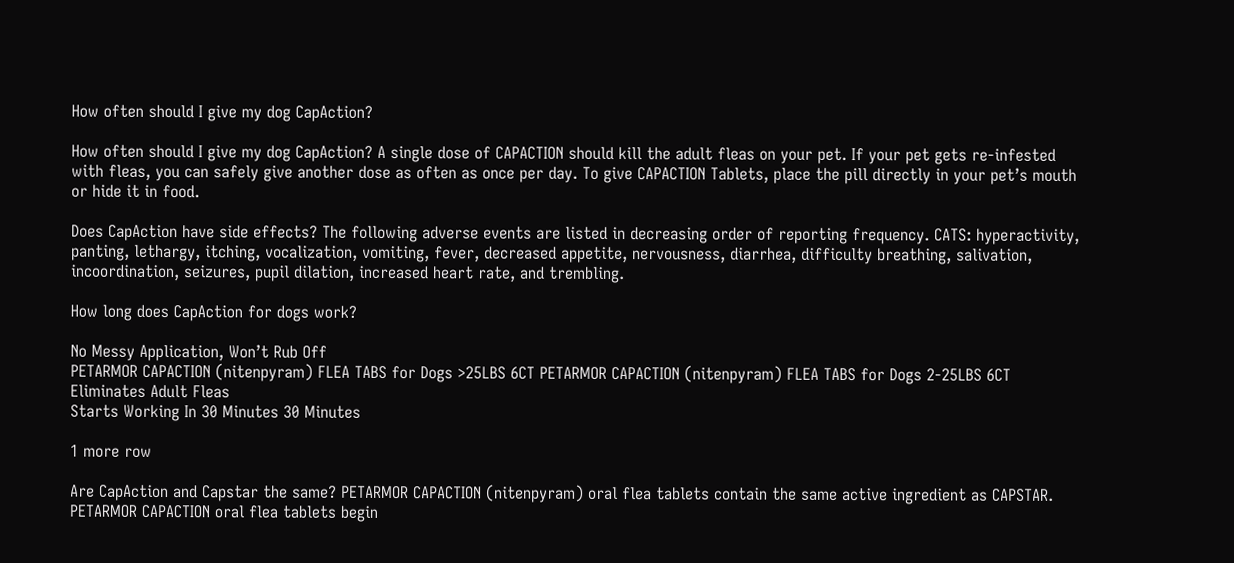How often should I give my dog CapAction?

How often should I give my dog CapAction? A single dose of CAPACTION should kill the adult fleas on your pet. If your pet gets re-infested with fleas, you can safely give another dose as often as once per day. To give CAPACTION Tablets, place the pill directly in your pet’s mouth or hide it in food.

Does CapAction have side effects? The following adverse events are listed in decreasing order of reporting frequency. CATS: hyperactivity, panting, lethargy, itching, vocalization, vomiting, fever, decreased appetite, nervousness, diarrhea, difficulty breathing, salivation, incoordination, seizures, pupil dilation, increased heart rate, and trembling.

How long does CapAction for dogs work?

No Messy Application, Won’t Rub Off
PETARMOR CAPACTION (nitenpyram) FLEA TABS for Dogs >25LBS 6CT PETARMOR CAPACTION (nitenpyram) FLEA TABS for Dogs 2-25LBS 6CT
Eliminates Adult Fleas
Starts Working In 30 Minutes 30 Minutes

1 more row

Are CapAction and Capstar the same? PETARMOR CAPACTION (nitenpyram) oral flea tablets contain the same active ingredient as CAPSTAR. PETARMOR CAPACTION oral flea tablets begin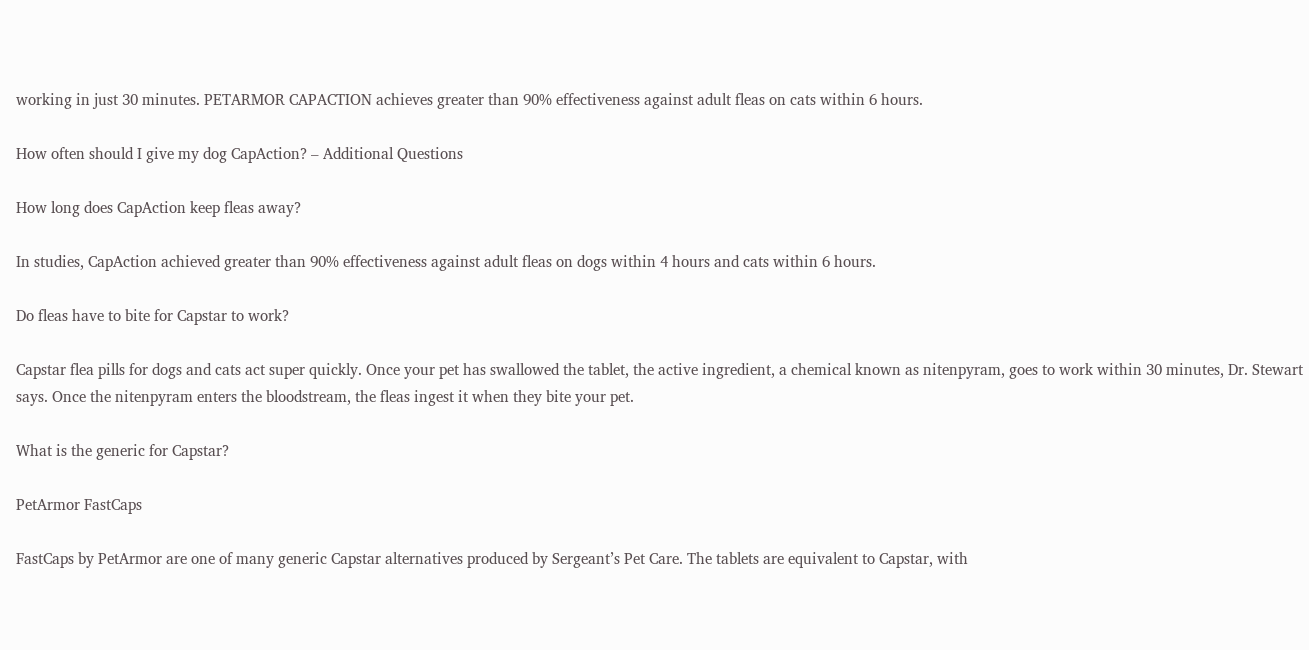working in just 30 minutes. PETARMOR CAPACTION achieves greater than 90% effectiveness against adult fleas on cats within 6 hours.

How often should I give my dog CapAction? – Additional Questions

How long does CapAction keep fleas away?

In studies, CapAction achieved greater than 90% effectiveness against adult fleas on dogs within 4 hours and cats within 6 hours.

Do fleas have to bite for Capstar to work?

Capstar flea pills for dogs and cats act super quickly. Once your pet has swallowed the tablet, the active ingredient, a chemical known as nitenpyram, goes to work within 30 minutes, Dr. Stewart says. Once the nitenpyram enters the bloodstream, the fleas ingest it when they bite your pet.

What is the generic for Capstar?

PetArmor FastCaps

FastCaps by PetArmor are one of many generic Capstar alternatives produced by Sergeant’s Pet Care. The tablets are equivalent to Capstar, with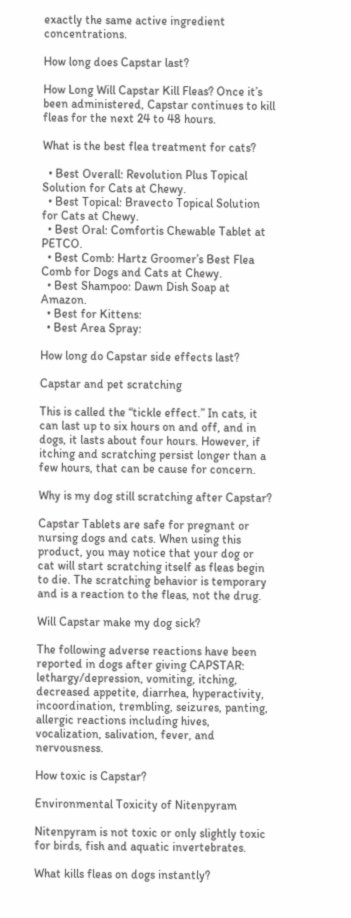exactly the same active ingredient concentrations.

How long does Capstar last?

How Long Will Capstar Kill Fleas? Once it’s been administered, Capstar continues to kill fleas for the next 24 to 48 hours.

What is the best flea treatment for cats?

  • Best Overall: Revolution Plus Topical Solution for Cats at Chewy.
  • Best Topical: Bravecto Topical Solution for Cats at Chewy.
  • Best Oral: Comfortis Chewable Tablet at PETCO.
  • Best Comb: Hartz Groomer’s Best Flea Comb for Dogs and Cats at Chewy.
  • Best Shampoo: Dawn Dish Soap at Amazon.
  • Best for Kittens:
  • Best Area Spray:

How long do Capstar side effects last?

Capstar and pet scratching

This is called the “tickle effect.” In cats, it can last up to six hours on and off, and in dogs, it lasts about four hours. However, if itching and scratching persist longer than a few hours, that can be cause for concern.

Why is my dog still scratching after Capstar?

Capstar Tablets are safe for pregnant or nursing dogs and cats. When using this product, you may notice that your dog or cat will start scratching itself as fleas begin to die. The scratching behavior is temporary and is a reaction to the fleas, not the drug.

Will Capstar make my dog sick?

The following adverse reactions have been reported in dogs after giving CAPSTAR: lethargy/depression, vomiting, itching, decreased appetite, diarrhea, hyperactivity, incoordination, trembling, seizures, panting, allergic reactions including hives, vocalization, salivation, fever, and nervousness.

How toxic is Capstar?

Environmental Toxicity of Nitenpyram

Nitenpyram is not toxic or only slightly toxic for birds, fish and aquatic invertebrates.

What kills fleas on dogs instantly?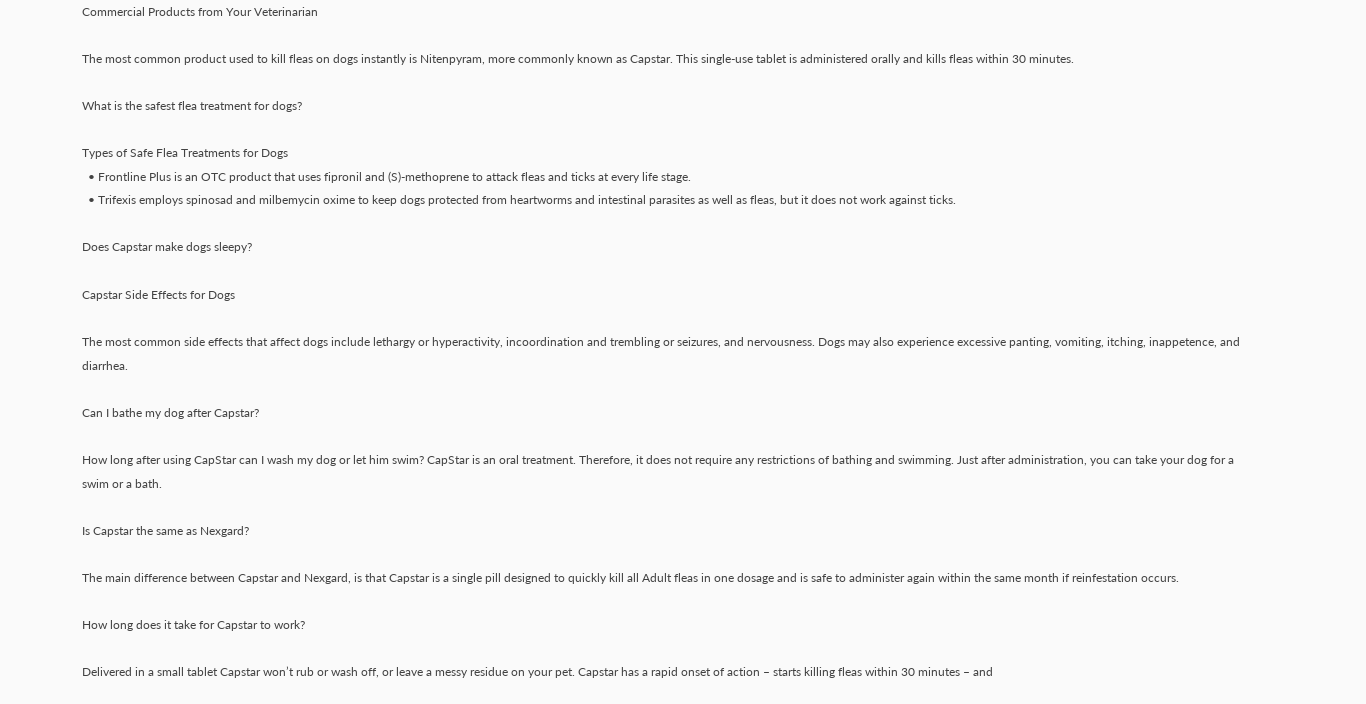Commercial Products from Your Veterinarian

The most common product used to kill fleas on dogs instantly is Nitenpyram, more commonly known as Capstar. This single-use tablet is administered orally and kills fleas within 30 minutes.

What is the safest flea treatment for dogs?

Types of Safe Flea Treatments for Dogs
  • Frontline Plus is an OTC product that uses fipronil and (S)-methoprene to attack fleas and ticks at every life stage.
  • Trifexis employs spinosad and milbemycin oxime to keep dogs protected from heartworms and intestinal parasites as well as fleas, but it does not work against ticks.

Does Capstar make dogs sleepy?

Capstar Side Effects for Dogs

The most common side effects that affect dogs include lethargy or hyperactivity, incoordination and trembling or seizures, and nervousness. Dogs may also experience excessive panting, vomiting, itching, inappetence, and diarrhea.

Can I bathe my dog after Capstar?

How long after using CapStar can I wash my dog or let him swim? CapStar is an oral treatment. Therefore, it does not require any restrictions of bathing and swimming. Just after administration, you can take your dog for a swim or a bath.

Is Capstar the same as Nexgard?

The main difference between Capstar and Nexgard, is that Capstar is a single pill designed to quickly kill all Adult fleas in one dosage and is safe to administer again within the same month if reinfestation occurs.

How long does it take for Capstar to work?

Delivered in a small tablet Capstar won’t rub or wash off, or leave a messy residue on your pet. Capstar has a rapid onset of action – starts killing fleas within 30 minutes – and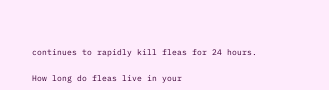continues to rapidly kill fleas for 24 hours.

How long do fleas live in your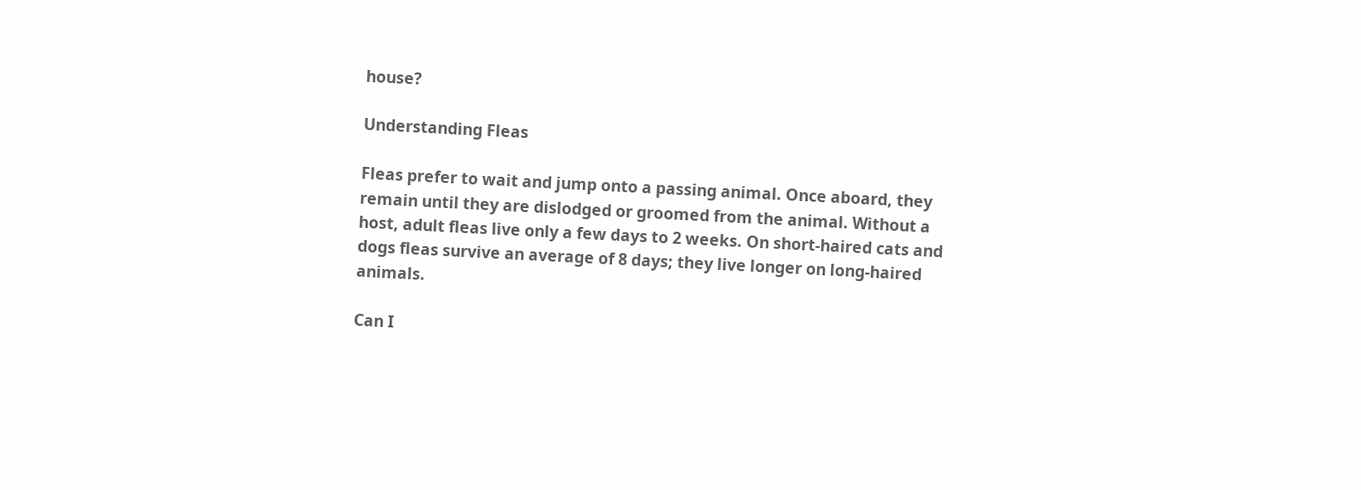house?

Understanding Fleas

Fleas prefer to wait and jump onto a passing animal. Once aboard, they remain until they are dislodged or groomed from the animal. Without a host, adult fleas live only a few days to 2 weeks. On short-haired cats and dogs fleas survive an average of 8 days; they live longer on long-haired animals.

Can I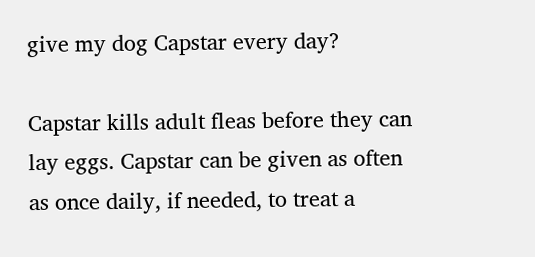give my dog Capstar every day?

Capstar kills adult fleas before they can lay eggs. Capstar can be given as often as once daily, if needed, to treat a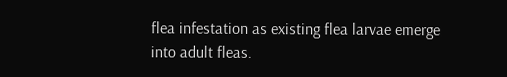flea infestation as existing flea larvae emerge into adult fleas.